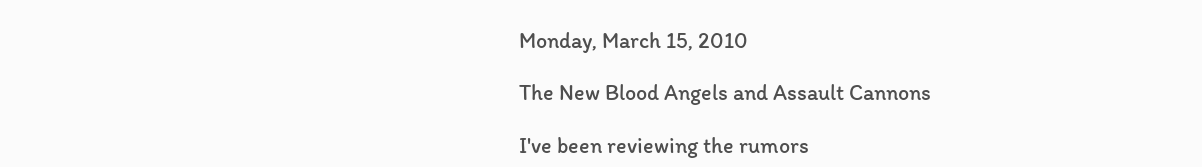Monday, March 15, 2010

The New Blood Angels and Assault Cannons

I've been reviewing the rumors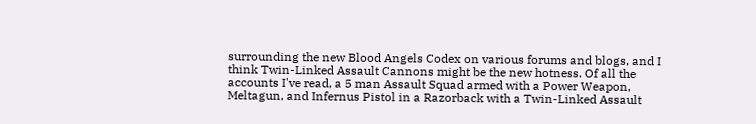surrounding the new Blood Angels Codex on various forums and blogs, and I think Twin-Linked Assault Cannons might be the new hotness. Of all the accounts I've read, a 5 man Assault Squad armed with a Power Weapon, Meltagun, and Infernus Pistol in a Razorback with a Twin-Linked Assault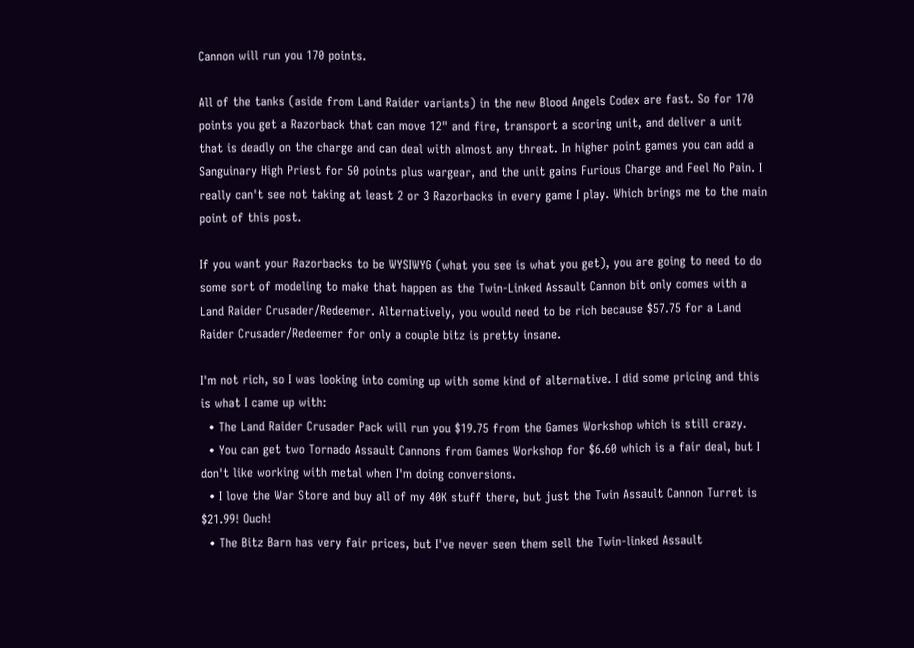Cannon will run you 170 points.

All of the tanks (aside from Land Raider variants) in the new Blood Angels Codex are fast. So for 170 points you get a Razorback that can move 12" and fire, transport a scoring unit, and deliver a unit that is deadly on the charge and can deal with almost any threat. In higher point games you can add a Sanguinary High Priest for 50 points plus wargear, and the unit gains Furious Charge and Feel No Pain. I really can't see not taking at least 2 or 3 Razorbacks in every game I play. Which brings me to the main point of this post.

If you want your Razorbacks to be WYSIWYG (what you see is what you get), you are going to need to do some sort of modeling to make that happen as the Twin-Linked Assault Cannon bit only comes with a Land Raider Crusader/Redeemer. Alternatively, you would need to be rich because $57.75 for a Land Raider Crusader/Redeemer for only a couple bitz is pretty insane.

I'm not rich, so I was looking into coming up with some kind of alternative. I did some pricing and this is what I came up with:
  • The Land Raider Crusader Pack will run you $19.75 from the Games Workshop which is still crazy.
  • You can get two Tornado Assault Cannons from Games Workshop for $6.60 which is a fair deal, but I don't like working with metal when I'm doing conversions.
  • I love the War Store and buy all of my 40K stuff there, but just the Twin Assault Cannon Turret is $21.99! Ouch!
  • The Bitz Barn has very fair prices, but I've never seen them sell the Twin-linked Assault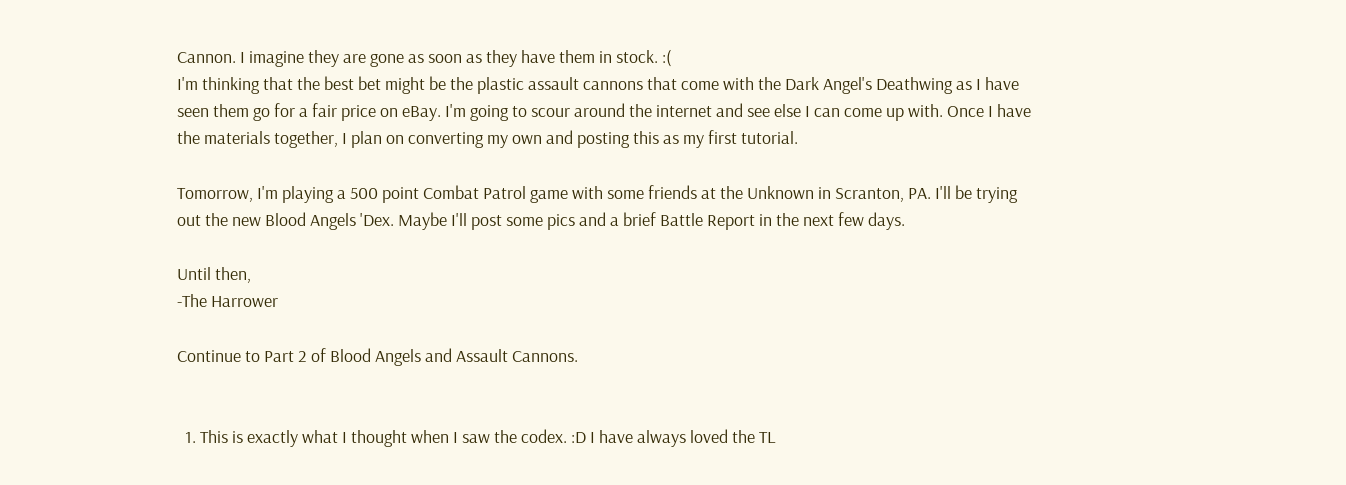Cannon. I imagine they are gone as soon as they have them in stock. :(
I'm thinking that the best bet might be the plastic assault cannons that come with the Dark Angel's Deathwing as I have seen them go for a fair price on eBay. I'm going to scour around the internet and see else I can come up with. Once I have the materials together, I plan on converting my own and posting this as my first tutorial.

Tomorrow, I'm playing a 500 point Combat Patrol game with some friends at the Unknown in Scranton, PA. I'll be trying out the new Blood Angels 'Dex. Maybe I'll post some pics and a brief Battle Report in the next few days.

Until then,
-The Harrower

Continue to Part 2 of Blood Angels and Assault Cannons.


  1. This is exactly what I thought when I saw the codex. :D I have always loved the TL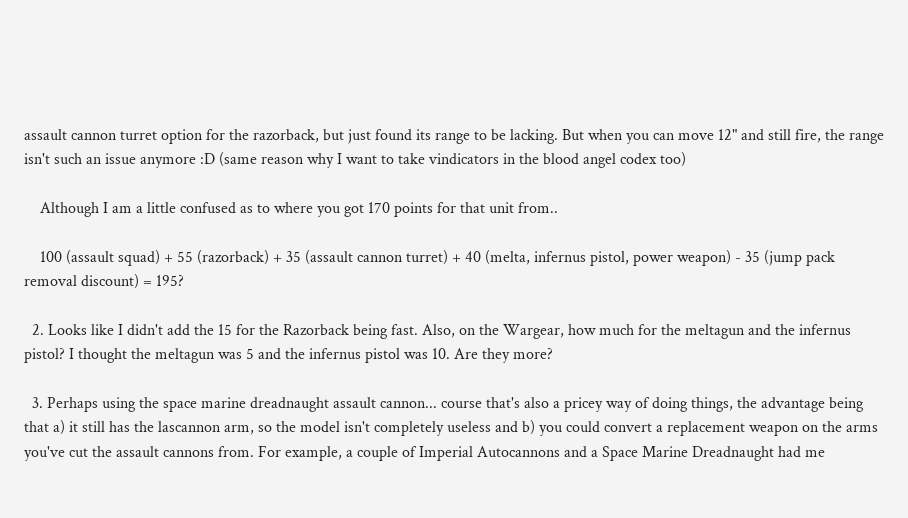assault cannon turret option for the razorback, but just found its range to be lacking. But when you can move 12" and still fire, the range isn't such an issue anymore :D (same reason why I want to take vindicators in the blood angel codex too)

    Although I am a little confused as to where you got 170 points for that unit from..

    100 (assault squad) + 55 (razorback) + 35 (assault cannon turret) + 40 (melta, infernus pistol, power weapon) - 35 (jump pack removal discount) = 195?

  2. Looks like I didn't add the 15 for the Razorback being fast. Also, on the Wargear, how much for the meltagun and the infernus pistol? I thought the meltagun was 5 and the infernus pistol was 10. Are they more?

  3. Perhaps using the space marine dreadnaught assault cannon... course that's also a pricey way of doing things, the advantage being that a) it still has the lascannon arm, so the model isn't completely useless and b) you could convert a replacement weapon on the arms you've cut the assault cannons from. For example, a couple of Imperial Autocannons and a Space Marine Dreadnaught had me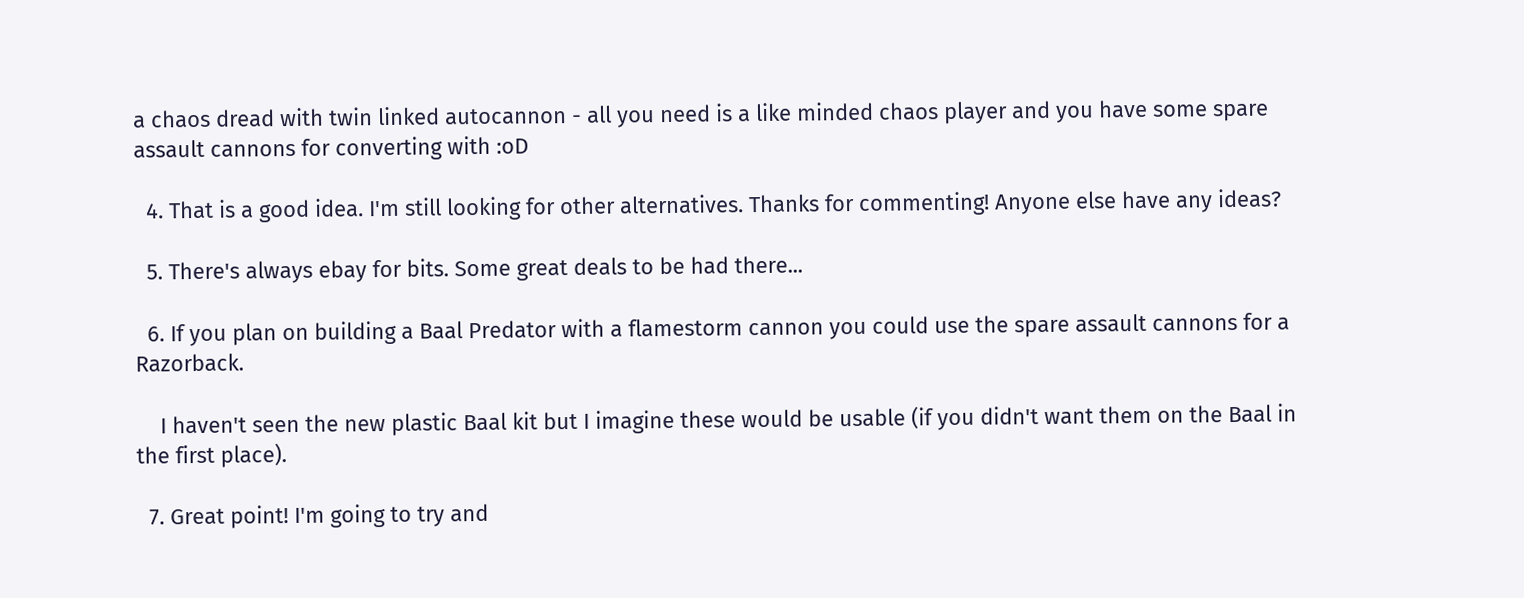a chaos dread with twin linked autocannon - all you need is a like minded chaos player and you have some spare assault cannons for converting with :oD

  4. That is a good idea. I'm still looking for other alternatives. Thanks for commenting! Anyone else have any ideas?

  5. There's always ebay for bits. Some great deals to be had there...

  6. If you plan on building a Baal Predator with a flamestorm cannon you could use the spare assault cannons for a Razorback.

    I haven't seen the new plastic Baal kit but I imagine these would be usable (if you didn't want them on the Baal in the first place).

  7. Great point! I'm going to try and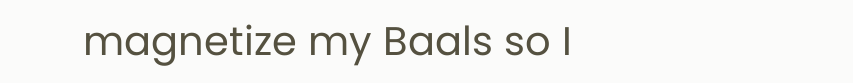magnetize my Baals so I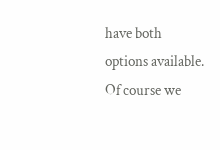have both options available. Of course we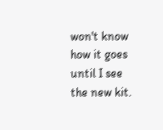won't know how it goes until I see the new kit.